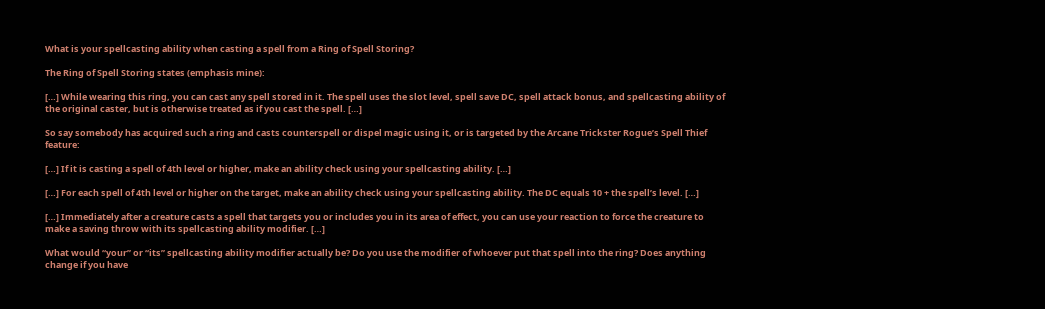What is your spellcasting ability when casting a spell from a Ring of Spell Storing?

The Ring of Spell Storing states (emphasis mine):

[…] While wearing this ring, you can cast any spell stored in it. The spell uses the slot level, spell save DC, spell attack bonus, and spellcasting ability of the original caster, but is otherwise treated as if you cast the spell. […]

So say somebody has acquired such a ring and casts counterspell or dispel magic using it, or is targeted by the Arcane Trickster Rogue’s Spell Thief feature:

[…] If it is casting a spell of 4th level or higher, make an ability check using your spellcasting ability. […]

[…] For each spell of 4th level or higher on the target, make an ability check using your spellcasting ability. The DC equals 10 + the spell’s level. […]

[…] Immediately after a creature casts a spell that targets you or includes you in its area of effect, you can use your reaction to force the creature to make a saving throw with its spellcasting ability modifier. […]

What would “your” or “its” spellcasting ability modifier actually be? Do you use the modifier of whoever put that spell into the ring? Does anything change if you have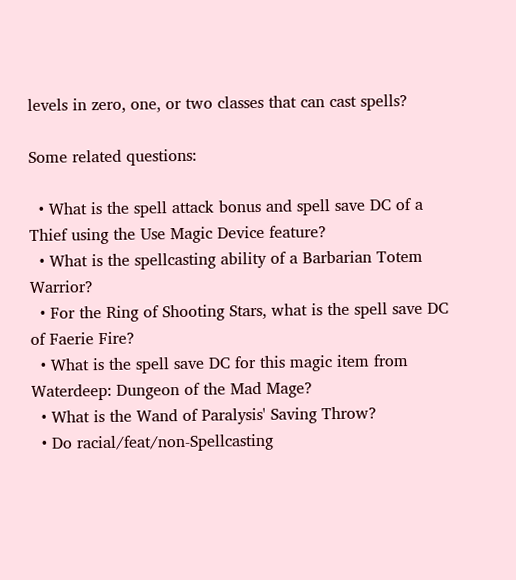levels in zero, one, or two classes that can cast spells?

Some related questions:

  • What is the spell attack bonus and spell save DC of a Thief using the Use Magic Device feature?
  • What is the spellcasting ability of a Barbarian Totem Warrior?
  • For the Ring of Shooting Stars, what is the spell save DC of Faerie Fire?
  • What is the spell save DC for this magic item from Waterdeep: Dungeon of the Mad Mage?
  • What is the Wand of Paralysis' Saving Throw?
  • Do racial/feat/non-Spellcasting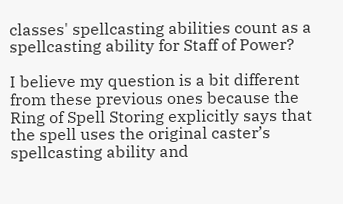classes' spellcasting abilities count as a spellcasting ability for Staff of Power?

I believe my question is a bit different from these previous ones because the Ring of Spell Storing explicitly says that the spell uses the original caster’s spellcasting ability and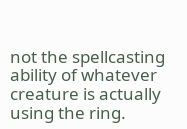not the spellcasting ability of whatever creature is actually using the ring.